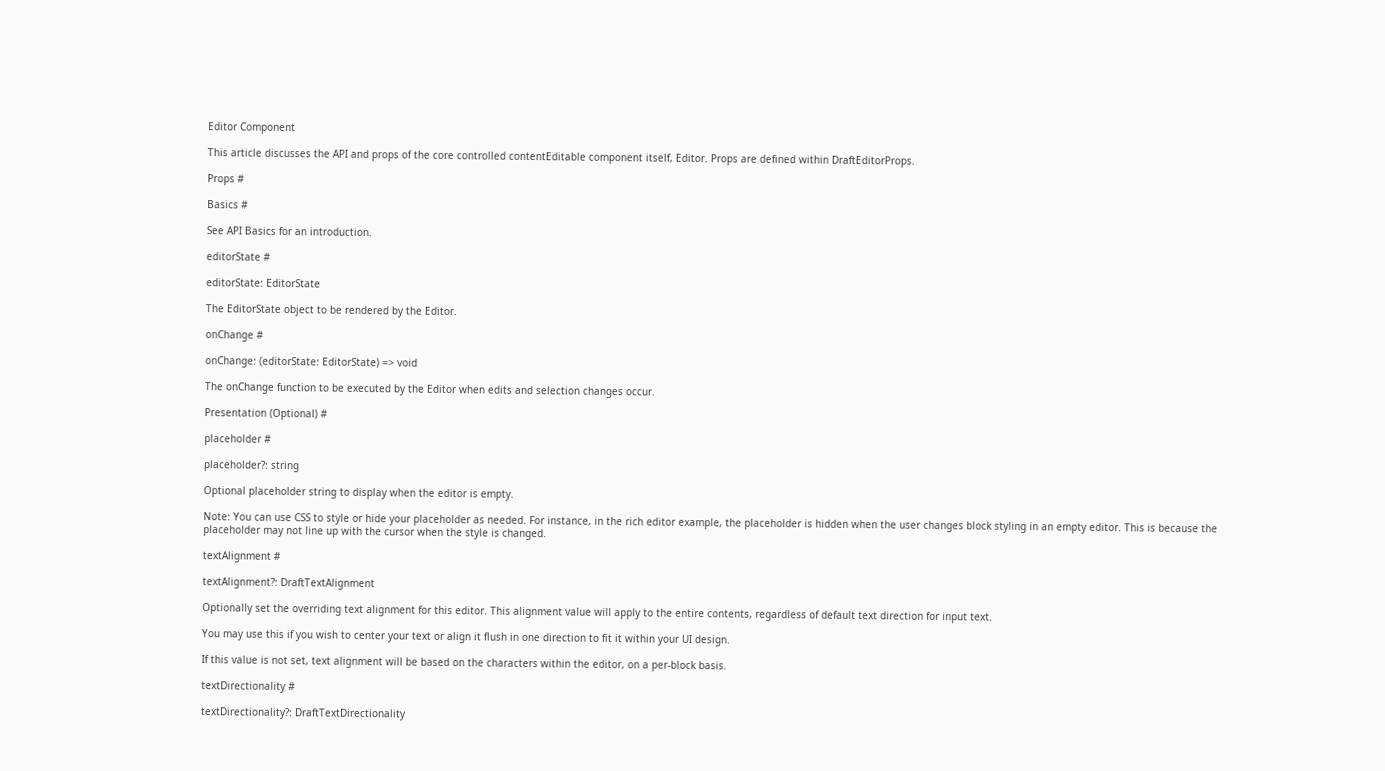Editor Component

This article discusses the API and props of the core controlled contentEditable component itself, Editor. Props are defined within DraftEditorProps.

Props #

Basics #

See API Basics for an introduction.

editorState #

editorState: EditorState

The EditorState object to be rendered by the Editor.

onChange #

onChange: (editorState: EditorState) => void

The onChange function to be executed by the Editor when edits and selection changes occur.

Presentation (Optional) #

placeholder #

placeholder?: string

Optional placeholder string to display when the editor is empty.

Note: You can use CSS to style or hide your placeholder as needed. For instance, in the rich editor example, the placeholder is hidden when the user changes block styling in an empty editor. This is because the placeholder may not line up with the cursor when the style is changed.

textAlignment #

textAlignment?: DraftTextAlignment

Optionally set the overriding text alignment for this editor. This alignment value will apply to the entire contents, regardless of default text direction for input text.

You may use this if you wish to center your text or align it flush in one direction to fit it within your UI design.

If this value is not set, text alignment will be based on the characters within the editor, on a per-block basis.

textDirectionality #

textDirectionality?: DraftTextDirectionality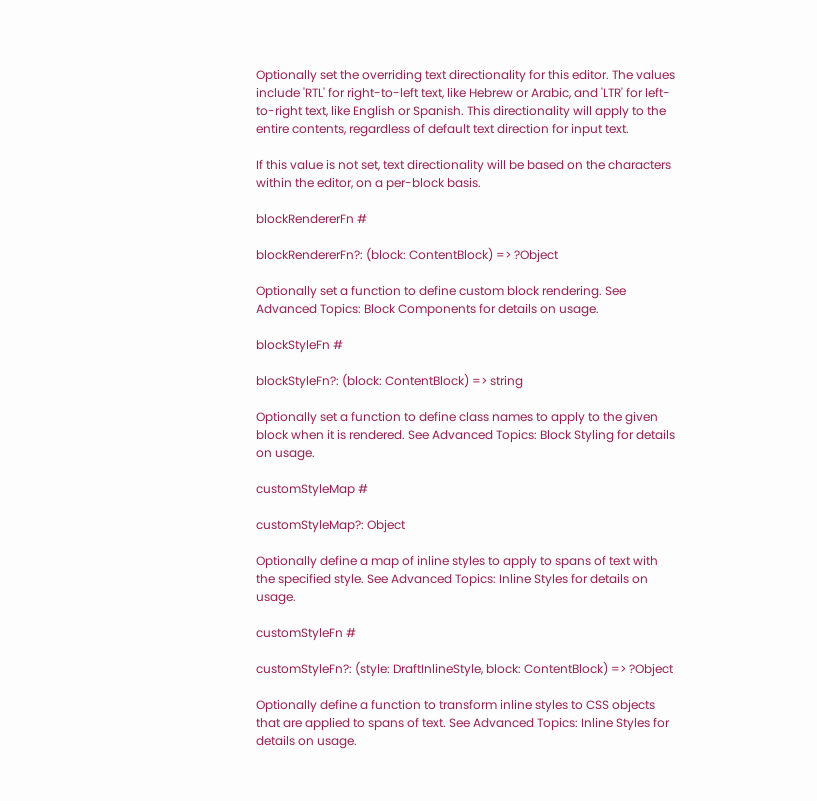Optionally set the overriding text directionality for this editor. The values include 'RTL' for right-to-left text, like Hebrew or Arabic, and 'LTR' for left-to-right text, like English or Spanish. This directionality will apply to the entire contents, regardless of default text direction for input text.

If this value is not set, text directionality will be based on the characters within the editor, on a per-block basis.

blockRendererFn #

blockRendererFn?: (block: ContentBlock) => ?Object

Optionally set a function to define custom block rendering. See Advanced Topics: Block Components for details on usage.

blockStyleFn #

blockStyleFn?: (block: ContentBlock) => string

Optionally set a function to define class names to apply to the given block when it is rendered. See Advanced Topics: Block Styling for details on usage.

customStyleMap #

customStyleMap?: Object

Optionally define a map of inline styles to apply to spans of text with the specified style. See Advanced Topics: Inline Styles for details on usage.

customStyleFn #

customStyleFn?: (style: DraftInlineStyle, block: ContentBlock) => ?Object

Optionally define a function to transform inline styles to CSS objects that are applied to spans of text. See Advanced Topics: Inline Styles for details on usage.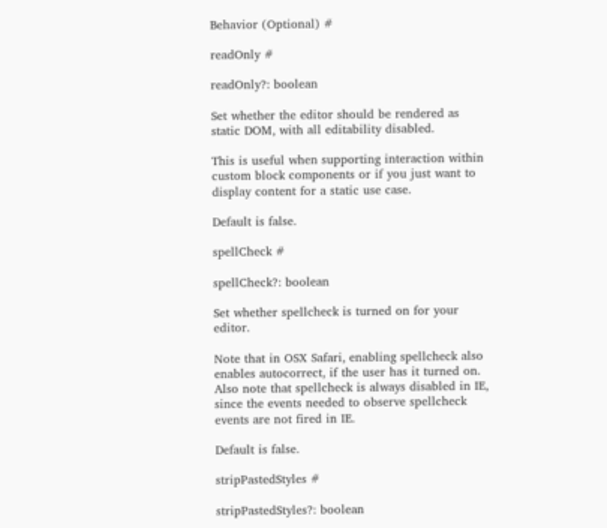Behavior (Optional) #

readOnly #

readOnly?: boolean

Set whether the editor should be rendered as static DOM, with all editability disabled.

This is useful when supporting interaction within custom block components or if you just want to display content for a static use case.

Default is false.

spellCheck #

spellCheck?: boolean

Set whether spellcheck is turned on for your editor.

Note that in OSX Safari, enabling spellcheck also enables autocorrect, if the user has it turned on. Also note that spellcheck is always disabled in IE, since the events needed to observe spellcheck events are not fired in IE.

Default is false.

stripPastedStyles #

stripPastedStyles?: boolean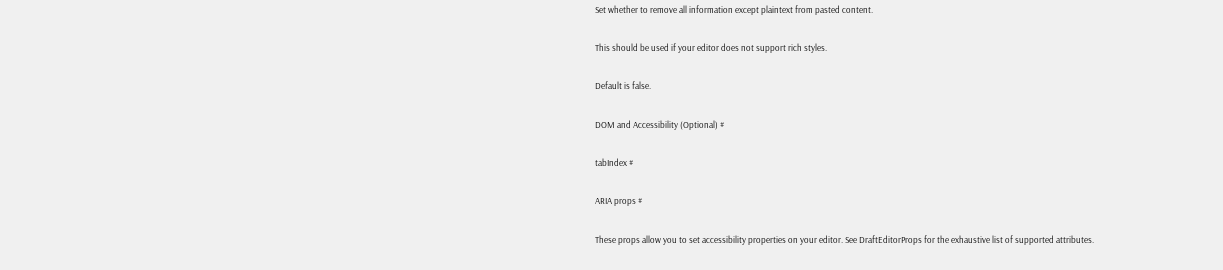Set whether to remove all information except plaintext from pasted content.

This should be used if your editor does not support rich styles.

Default is false.

DOM and Accessibility (Optional) #

tabIndex #

ARIA props #

These props allow you to set accessibility properties on your editor. See DraftEditorProps for the exhaustive list of supported attributes.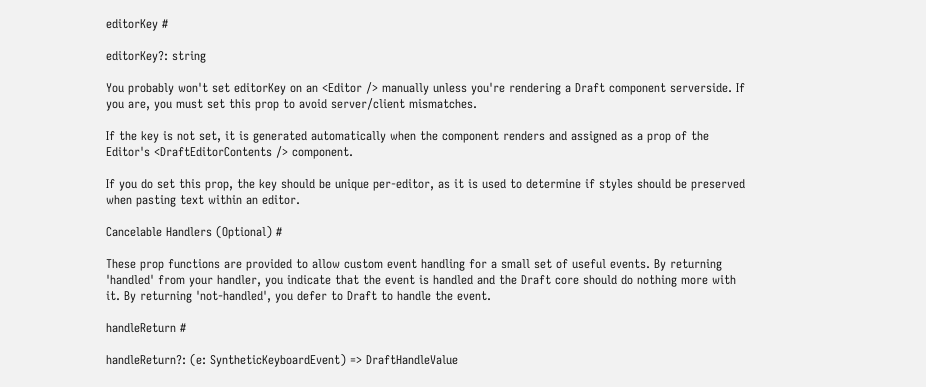editorKey #

editorKey?: string

You probably won't set editorKey on an <Editor /> manually unless you're rendering a Draft component serverside. If you are, you must set this prop to avoid server/client mismatches.

If the key is not set, it is generated automatically when the component renders and assigned as a prop of the Editor's <DraftEditorContents /> component.

If you do set this prop, the key should be unique per-editor, as it is used to determine if styles should be preserved when pasting text within an editor.

Cancelable Handlers (Optional) #

These prop functions are provided to allow custom event handling for a small set of useful events. By returning 'handled' from your handler, you indicate that the event is handled and the Draft core should do nothing more with it. By returning 'not-handled', you defer to Draft to handle the event.

handleReturn #

handleReturn?: (e: SyntheticKeyboardEvent) => DraftHandleValue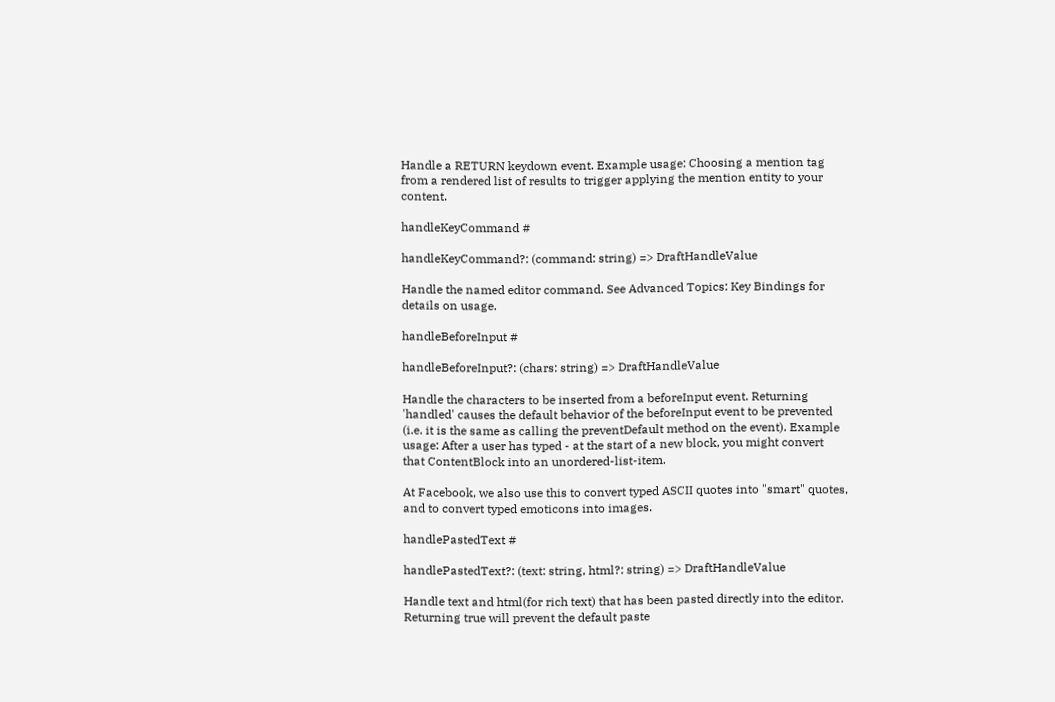Handle a RETURN keydown event. Example usage: Choosing a mention tag from a rendered list of results to trigger applying the mention entity to your content.

handleKeyCommand #

handleKeyCommand?: (command: string) => DraftHandleValue

Handle the named editor command. See Advanced Topics: Key Bindings for details on usage.

handleBeforeInput #

handleBeforeInput?: (chars: string) => DraftHandleValue

Handle the characters to be inserted from a beforeInput event. Returning 'handled' causes the default behavior of the beforeInput event to be prevented (i.e. it is the same as calling the preventDefault method on the event). Example usage: After a user has typed - at the start of a new block, you might convert that ContentBlock into an unordered-list-item.

At Facebook, we also use this to convert typed ASCII quotes into "smart" quotes, and to convert typed emoticons into images.

handlePastedText #

handlePastedText?: (text: string, html?: string) => DraftHandleValue

Handle text and html(for rich text) that has been pasted directly into the editor. Returning true will prevent the default paste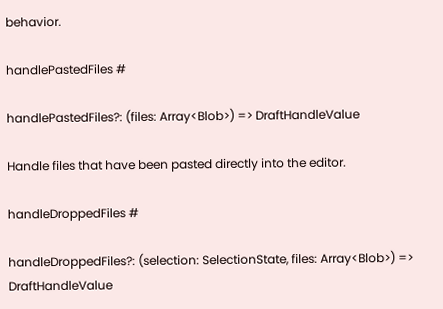behavior.

handlePastedFiles #

handlePastedFiles?: (files: Array<Blob>) => DraftHandleValue

Handle files that have been pasted directly into the editor.

handleDroppedFiles #

handleDroppedFiles?: (selection: SelectionState, files: Array<Blob>) => DraftHandleValue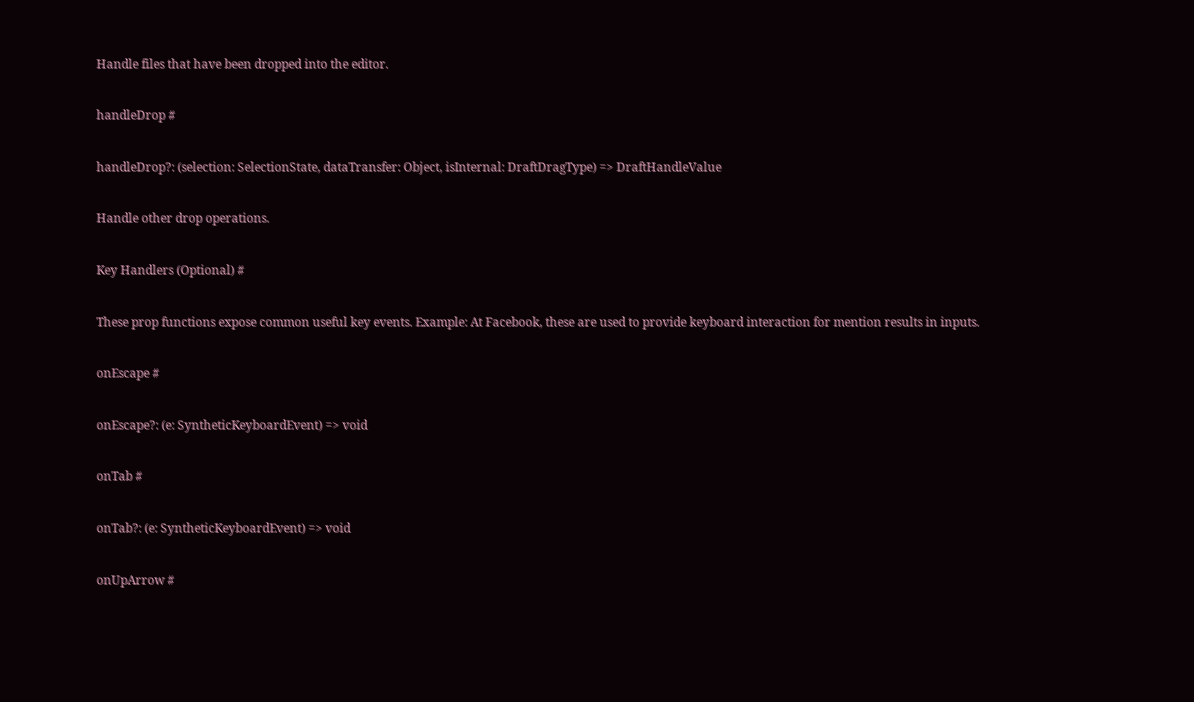Handle files that have been dropped into the editor.

handleDrop #

handleDrop?: (selection: SelectionState, dataTransfer: Object, isInternal: DraftDragType) => DraftHandleValue

Handle other drop operations.

Key Handlers (Optional) #

These prop functions expose common useful key events. Example: At Facebook, these are used to provide keyboard interaction for mention results in inputs.

onEscape #

onEscape?: (e: SyntheticKeyboardEvent) => void

onTab #

onTab?: (e: SyntheticKeyboardEvent) => void

onUpArrow #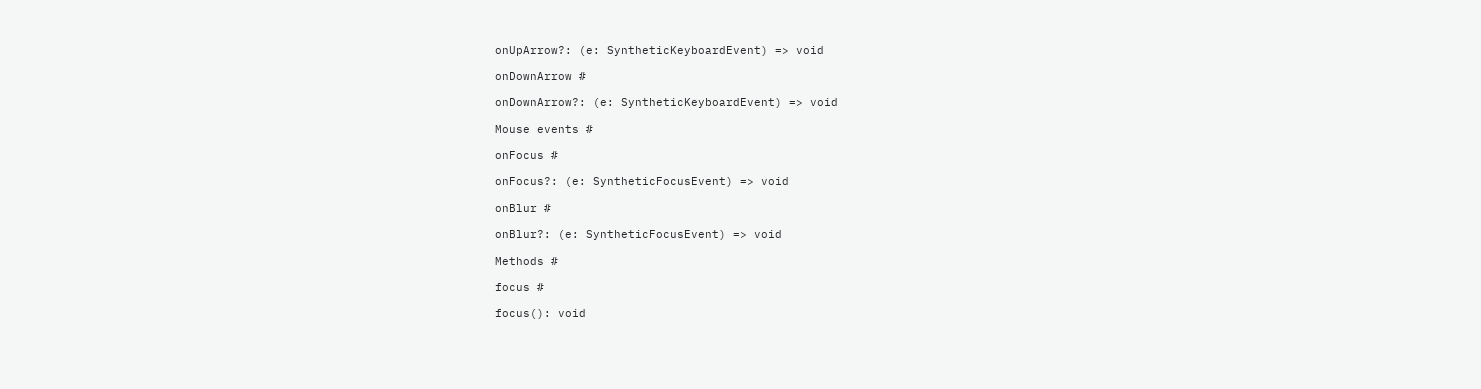onUpArrow?: (e: SyntheticKeyboardEvent) => void

onDownArrow #

onDownArrow?: (e: SyntheticKeyboardEvent) => void

Mouse events #

onFocus #

onFocus?: (e: SyntheticFocusEvent) => void

onBlur #

onBlur?: (e: SyntheticFocusEvent) => void

Methods #

focus #

focus(): void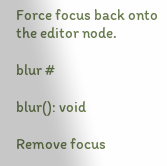Force focus back onto the editor node.

blur #

blur(): void

Remove focus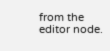from the editor node.